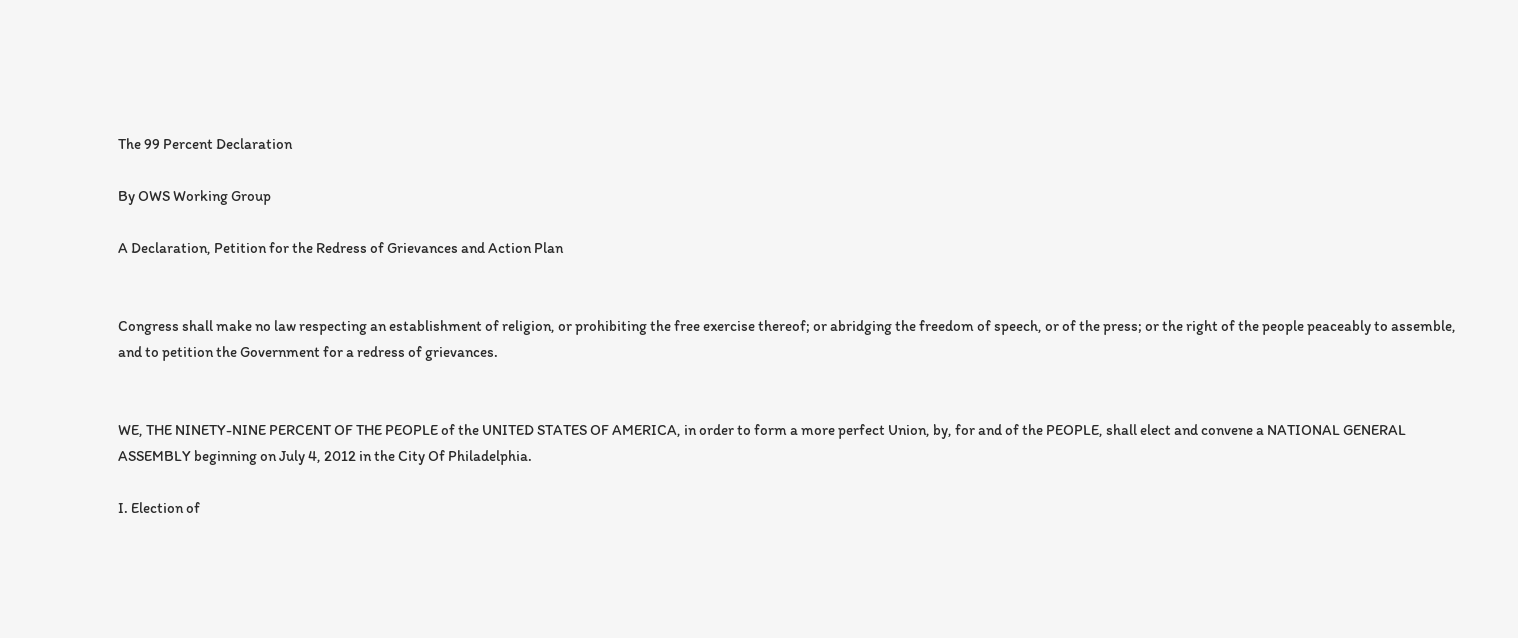The 99 Percent Declaration

By OWS Working Group

A Declaration, Petition for the Redress of Grievances and Action Plan


Congress shall make no law respecting an establishment of religion, or prohibiting the free exercise thereof; or abridging the freedom of speech, or of the press; or the right of the people peaceably to assemble, and to petition the Government for a redress of grievances.


WE, THE NINETY-NINE PERCENT OF THE PEOPLE of the UNITED STATES OF AMERICA, in order to form a more perfect Union, by, for and of the PEOPLE, shall elect and convene a NATIONAL GENERAL ASSEMBLY beginning on July 4, 2012 in the City Of Philadelphia.

I. Election of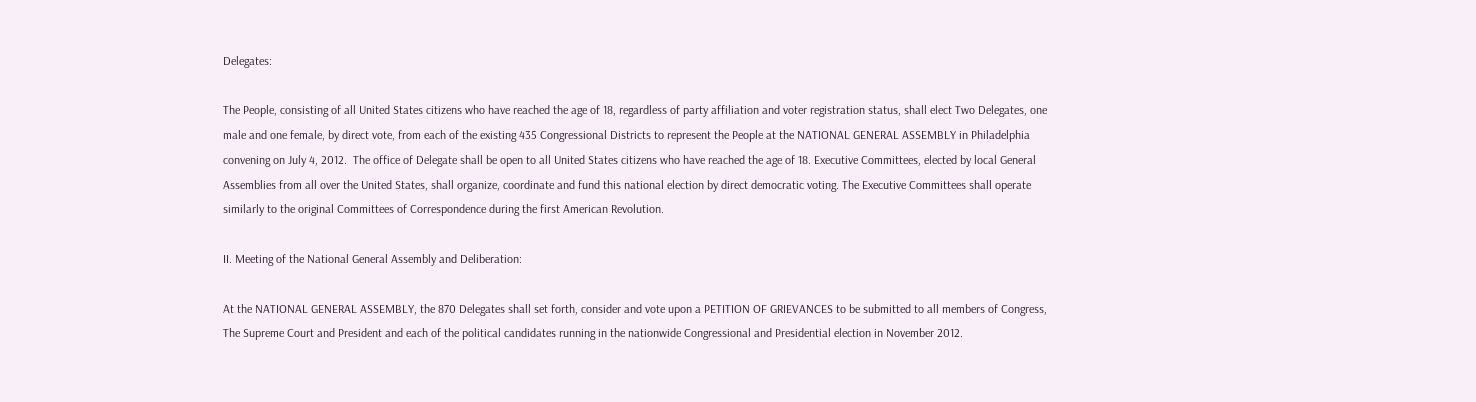Delegates:

The People, consisting of all United States citizens who have reached the age of 18, regardless of party affiliation and voter registration status, shall elect Two Delegates, one male and one female, by direct vote, from each of the existing 435 Congressional Districts to represent the People at the NATIONAL GENERAL ASSEMBLY in Philadelphia convening on July 4, 2012.  The office of Delegate shall be open to all United States citizens who have reached the age of 18. Executive Committees, elected by local General Assemblies from all over the United States, shall organize, coordinate and fund this national election by direct democratic voting. The Executive Committees shall operate similarly to the original Committees of Correspondence during the first American Revolution.

II. Meeting of the National General Assembly and Deliberation:

At the NATIONAL GENERAL ASSEMBLY, the 870 Delegates shall set forth, consider and vote upon a PETITION OF GRIEVANCES to be submitted to all members of Congress, The Supreme Court and President and each of the political candidates running in the nationwide Congressional and Presidential election in November 2012.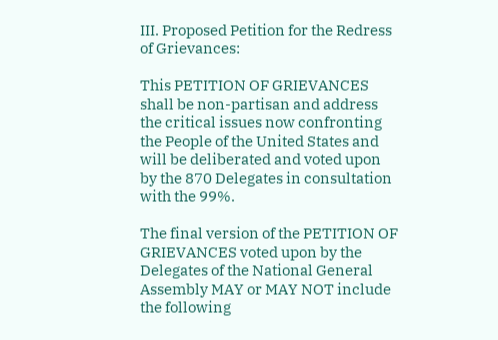III. Proposed Petition for the Redress of Grievances:

This PETITION OF GRIEVANCES shall be non-partisan and address the critical issues now confronting the People of the United States and will be deliberated and voted upon by the 870 Delegates in consultation with the 99%.

The final version of the PETITION OF GRIEVANCES voted upon by the Delegates of the National General Assembly MAY or MAY NOT include the following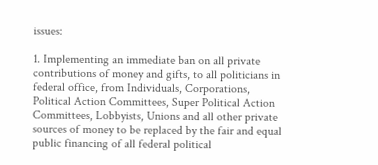issues:

1. Implementing an immediate ban on all private contributions of money and gifts, to all politicians in federal office, from Individuals, Corporations, Political Action Committees, Super Political Action Committees, Lobbyists, Unions and all other private sources of money to be replaced by the fair and equal public financing of all federal political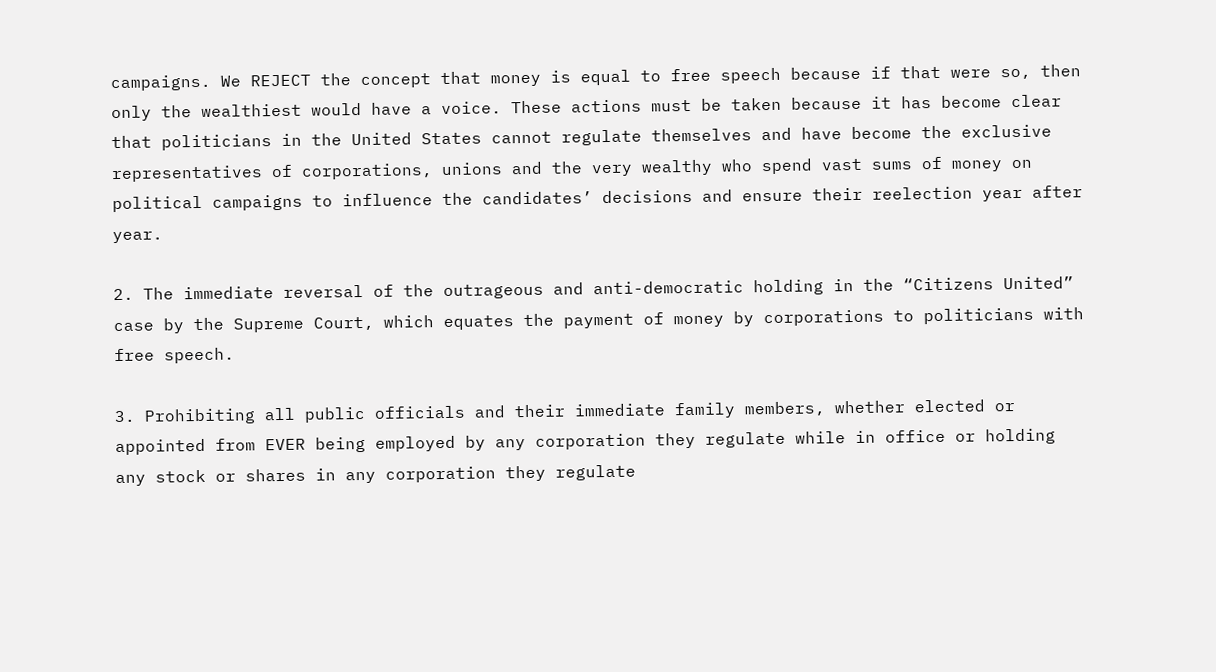campaigns. We REJECT the concept that money is equal to free speech because if that were so, then only the wealthiest would have a voice. These actions must be taken because it has become clear that politicians in the United States cannot regulate themselves and have become the exclusive representatives of corporations, unions and the very wealthy who spend vast sums of money on political campaigns to influence the candidates’ decisions and ensure their reelection year after year.

2. The immediate reversal of the outrageous and anti-democratic holding in the “Citizens United” case by the Supreme Court, which equates the payment of money by corporations to politicians with free speech.

3. Prohibiting all public officials and their immediate family members, whether elected or appointed from EVER being employed by any corporation they regulate while in office or holding any stock or shares in any corporation they regulate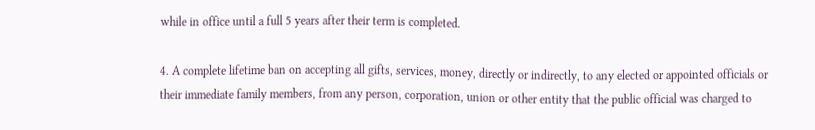while in office until a full 5 years after their term is completed.

4. A complete lifetime ban on accepting all gifts, services, money, directly or indirectly, to any elected or appointed officials or their immediate family members, from any person, corporation, union or other entity that the public official was charged to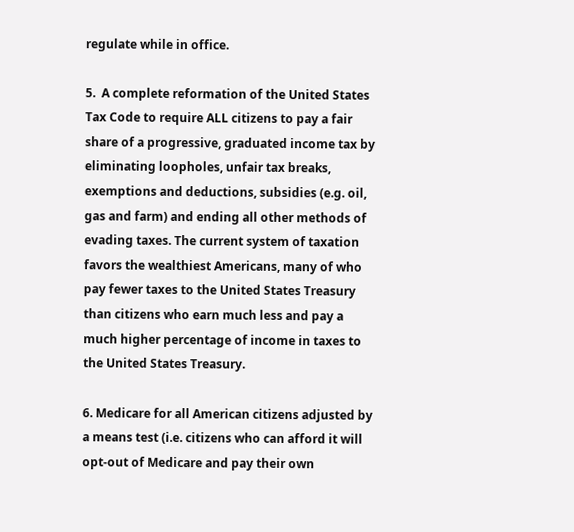regulate while in office.

5.  A complete reformation of the United States Tax Code to require ALL citizens to pay a fair share of a progressive, graduated income tax by eliminating loopholes, unfair tax breaks, exemptions and deductions, subsidies (e.g. oil, gas and farm) and ending all other methods of evading taxes. The current system of taxation favors the wealthiest Americans, many of who pay fewer taxes to the United States Treasury than citizens who earn much less and pay a much higher percentage of income in taxes to the United States Treasury.

6. Medicare for all American citizens adjusted by a means test (i.e. citizens who can afford it will opt-out of Medicare and pay their own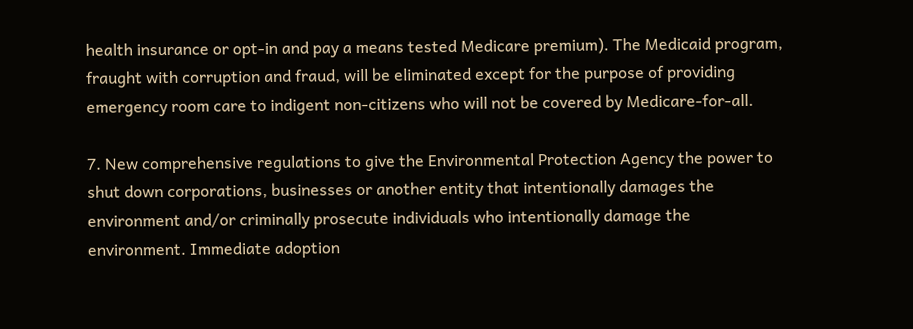health insurance or opt-in and pay a means tested Medicare premium). The Medicaid program, fraught with corruption and fraud, will be eliminated except for the purpose of providing emergency room care to indigent non-citizens who will not be covered by Medicare-for-all.

7. New comprehensive regulations to give the Environmental Protection Agency the power to shut down corporations, businesses or another entity that intentionally damages the environment and/or criminally prosecute individuals who intentionally damage the environment. Immediate adoption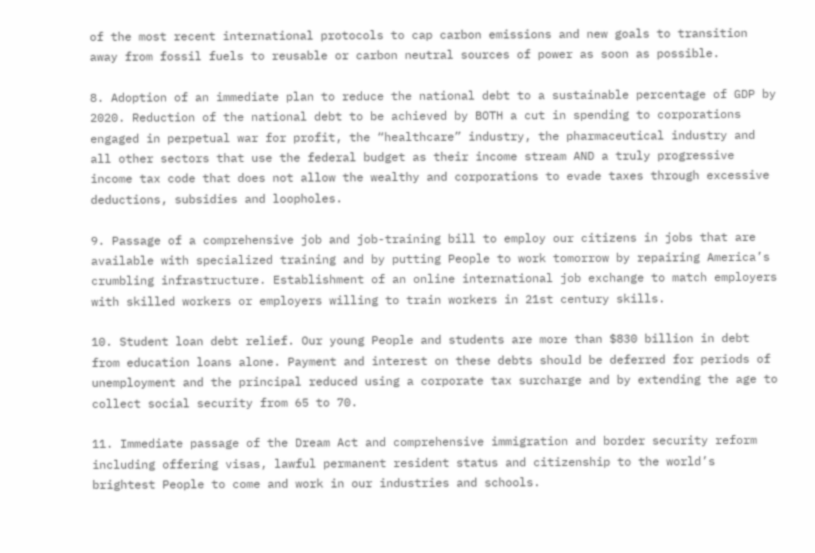of the most recent international protocols to cap carbon emissions and new goals to transition away from fossil fuels to reusable or carbon neutral sources of power as soon as possible.

8. Adoption of an immediate plan to reduce the national debt to a sustainable percentage of GDP by 2020. Reduction of the national debt to be achieved by BOTH a cut in spending to corporations engaged in perpetual war for profit, the “healthcare” industry, the pharmaceutical industry and all other sectors that use the federal budget as their income stream AND a truly progressive income tax code that does not allow the wealthy and corporations to evade taxes through excessive deductions, subsidies and loopholes.

9. Passage of a comprehensive job and job-training bill to employ our citizens in jobs that are available with specialized training and by putting People to work tomorrow by repairing America’s crumbling infrastructure. Establishment of an online international job exchange to match employers with skilled workers or employers willing to train workers in 21st century skills.

10. Student loan debt relief. Our young People and students are more than $830 billion in debt from education loans alone. Payment and interest on these debts should be deferred for periods of unemployment and the principal reduced using a corporate tax surcharge and by extending the age to collect social security from 65 to 70.

11. Immediate passage of the Dream Act and comprehensive immigration and border security reform including offering visas, lawful permanent resident status and citizenship to the world’s brightest People to come and work in our industries and schools.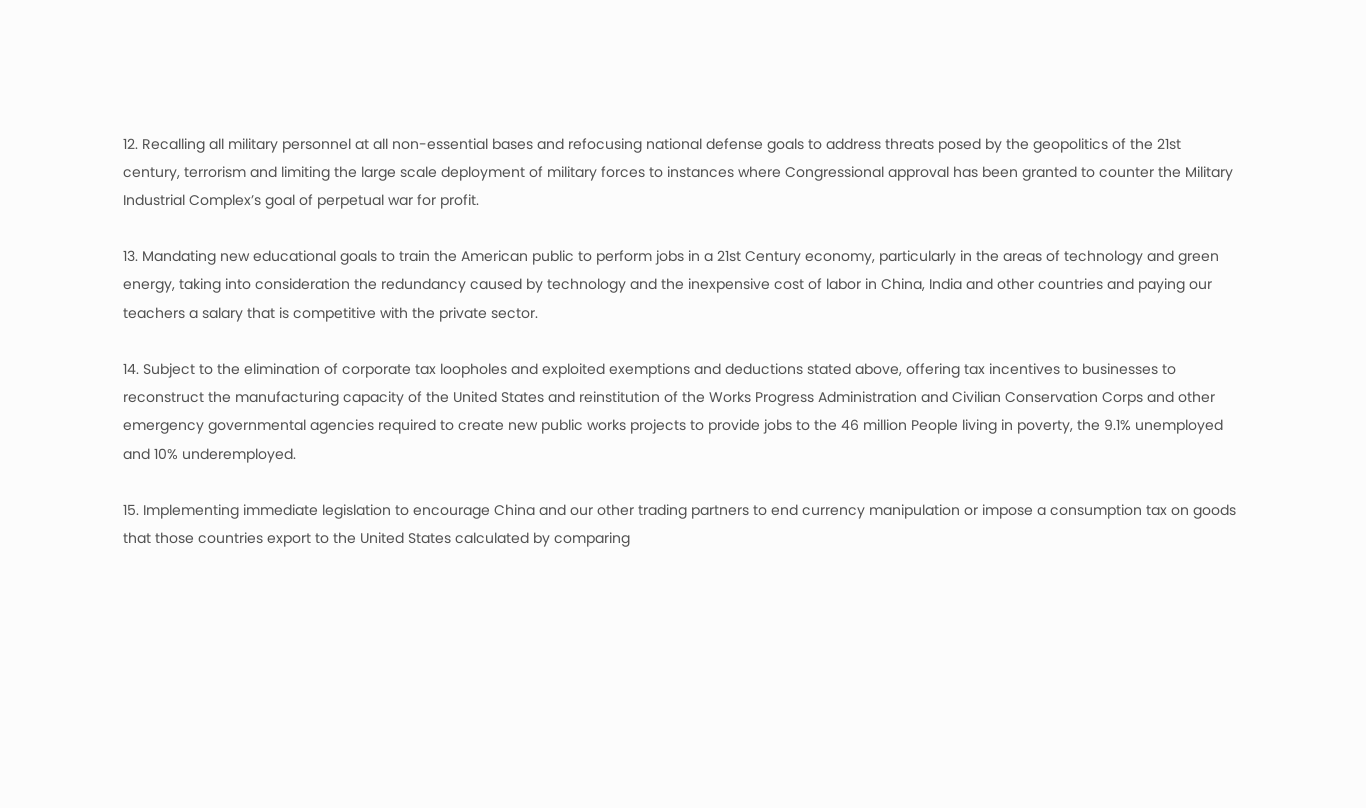12. Recalling all military personnel at all non-essential bases and refocusing national defense goals to address threats posed by the geopolitics of the 21st century, terrorism and limiting the large scale deployment of military forces to instances where Congressional approval has been granted to counter the Military Industrial Complex’s goal of perpetual war for profit.

13. Mandating new educational goals to train the American public to perform jobs in a 21st Century economy, particularly in the areas of technology and green energy, taking into consideration the redundancy caused by technology and the inexpensive cost of labor in China, India and other countries and paying our teachers a salary that is competitive with the private sector.

14. Subject to the elimination of corporate tax loopholes and exploited exemptions and deductions stated above, offering tax incentives to businesses to reconstruct the manufacturing capacity of the United States and reinstitution of the Works Progress Administration and Civilian Conservation Corps and other emergency governmental agencies required to create new public works projects to provide jobs to the 46 million People living in poverty, the 9.1% unemployed and 10% underemployed.

15. Implementing immediate legislation to encourage China and our other trading partners to end currency manipulation or impose a consumption tax on goods that those countries export to the United States calculated by comparing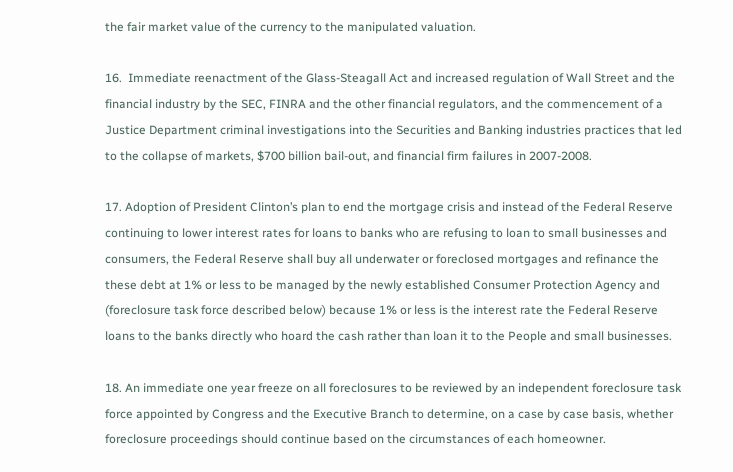the fair market value of the currency to the manipulated valuation.

16.  Immediate reenactment of the Glass-Steagall Act and increased regulation of Wall Street and the financial industry by the SEC, FINRA and the other financial regulators, and the commencement of a Justice Department criminal investigations into the Securities and Banking industries practices that led to the collapse of markets, $700 billion bail-out, and financial firm failures in 2007-2008.

17. Adoption of President Clinton’s plan to end the mortgage crisis and instead of the Federal Reserve continuing to lower interest rates for loans to banks who are refusing to loan to small businesses and consumers, the Federal Reserve shall buy all underwater or foreclosed mortgages and refinance the these debt at 1% or less to be managed by the newly established Consumer Protection Agency and (foreclosure task force described below) because 1% or less is the interest rate the Federal Reserve loans to the banks directly who hoard the cash rather than loan it to the People and small businesses.

18. An immediate one year freeze on all foreclosures to be reviewed by an independent foreclosure task force appointed by Congress and the Executive Branch to determine, on a case by case basis, whether foreclosure proceedings should continue based on the circumstances of each homeowner.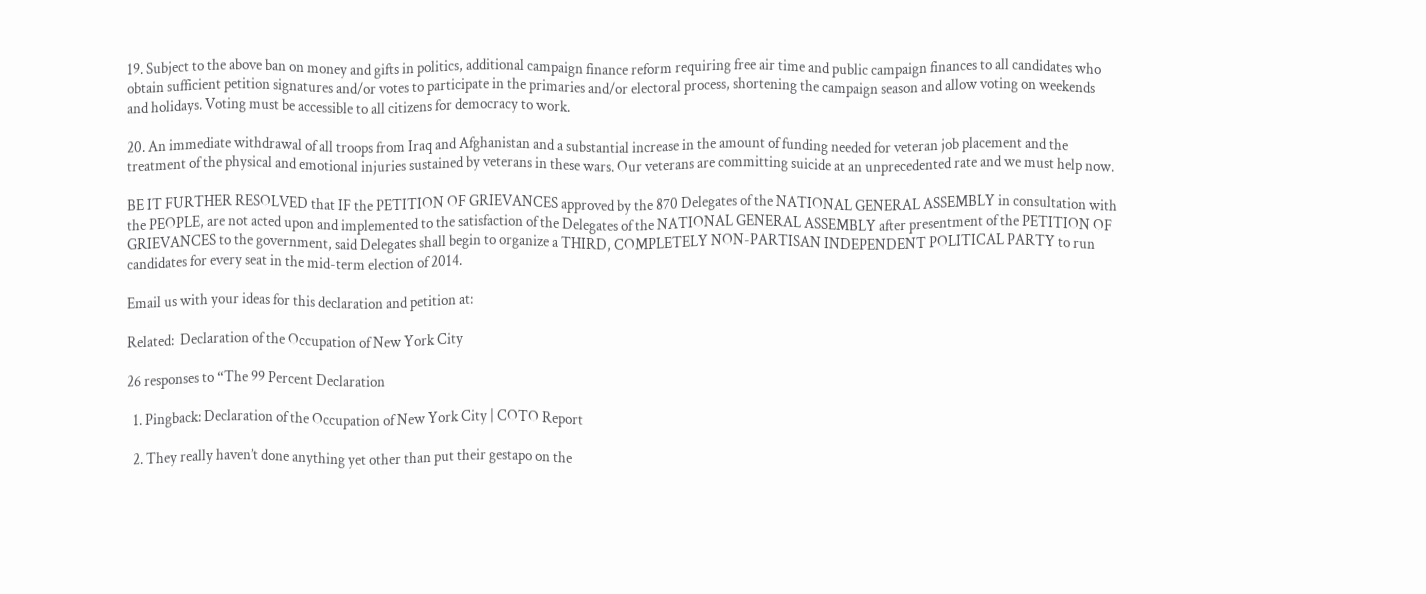19. Subject to the above ban on money and gifts in politics, additional campaign finance reform requiring free air time and public campaign finances to all candidates who obtain sufficient petition signatures and/or votes to participate in the primaries and/or electoral process, shortening the campaign season and allow voting on weekends and holidays. Voting must be accessible to all citizens for democracy to work.

20. An immediate withdrawal of all troops from Iraq and Afghanistan and a substantial increase in the amount of funding needed for veteran job placement and the treatment of the physical and emotional injuries sustained by veterans in these wars. Our veterans are committing suicide at an unprecedented rate and we must help now.

BE IT FURTHER RESOLVED that IF the PETITION OF GRIEVANCES approved by the 870 Delegates of the NATIONAL GENERAL ASSEMBLY in consultation with the PEOPLE, are not acted upon and implemented to the satisfaction of the Delegates of the NATIONAL GENERAL ASSEMBLY after presentment of the PETITION OF GRIEVANCES to the government, said Delegates shall begin to organize a THIRD, COMPLETELY NON-PARTISAN INDEPENDENT POLITICAL PARTY to run candidates for every seat in the mid-term election of 2014.

Email us with your ideas for this declaration and petition at:

Related:  Declaration of the Occupation of New York City

26 responses to “The 99 Percent Declaration

  1. Pingback: Declaration of the Occupation of New York City | COTO Report

  2. They really haven’t done anything yet other than put their gestapo on the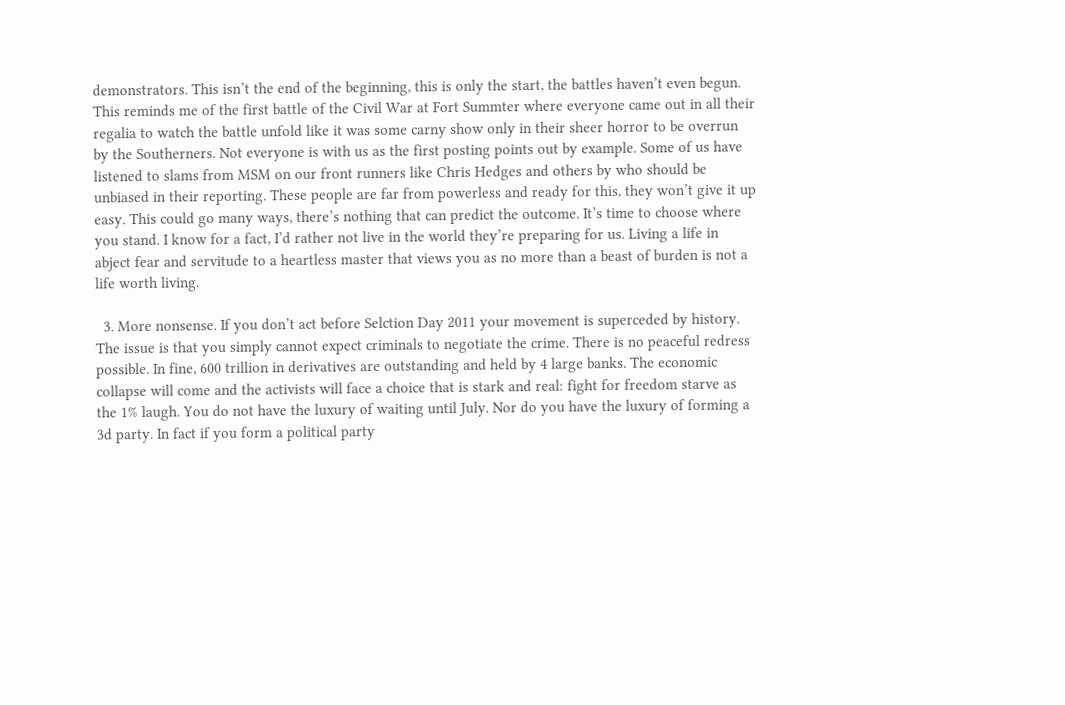demonstrators. This isn’t the end of the beginning, this is only the start, the battles haven’t even begun. This reminds me of the first battle of the Civil War at Fort Summter where everyone came out in all their regalia to watch the battle unfold like it was some carny show only in their sheer horror to be overrun by the Southerners. Not everyone is with us as the first posting points out by example. Some of us have listened to slams from MSM on our front runners like Chris Hedges and others by who should be unbiased in their reporting. These people are far from powerless and ready for this, they won’t give it up easy. This could go many ways, there’s nothing that can predict the outcome. It’s time to choose where you stand. I know for a fact, I’d rather not live in the world they’re preparing for us. Living a life in abject fear and servitude to a heartless master that views you as no more than a beast of burden is not a life worth living.

  3. More nonsense. If you don’t act before Selction Day 2011 your movement is superceded by history. The issue is that you simply cannot expect criminals to negotiate the crime. There is no peaceful redress possible. In fine, 600 trillion in derivatives are outstanding and held by 4 large banks. The economic collapse will come and the activists will face a choice that is stark and real: fight for freedom starve as the 1% laugh. You do not have the luxury of waiting until July. Nor do you have the luxury of forming a 3d party. In fact if you form a political party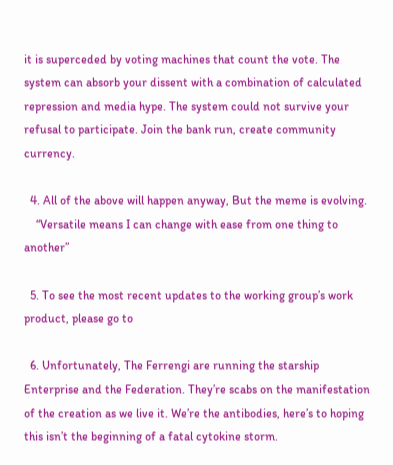it is superceded by voting machines that count the vote. The system can absorb your dissent with a combination of calculated repression and media hype. The system could not survive your refusal to participate. Join the bank run, create community currency.

  4. All of the above will happen anyway, But the meme is evolving.
    “Versatile means I can change with ease from one thing to another”

  5. To see the most recent updates to the working group’s work product, please go to

  6. Unfortunately, The Ferrengi are running the starship Enterprise and the Federation. They’re scabs on the manifestation of the creation as we live it. We’re the antibodies, here’s to hoping this isn’t the beginning of a fatal cytokine storm.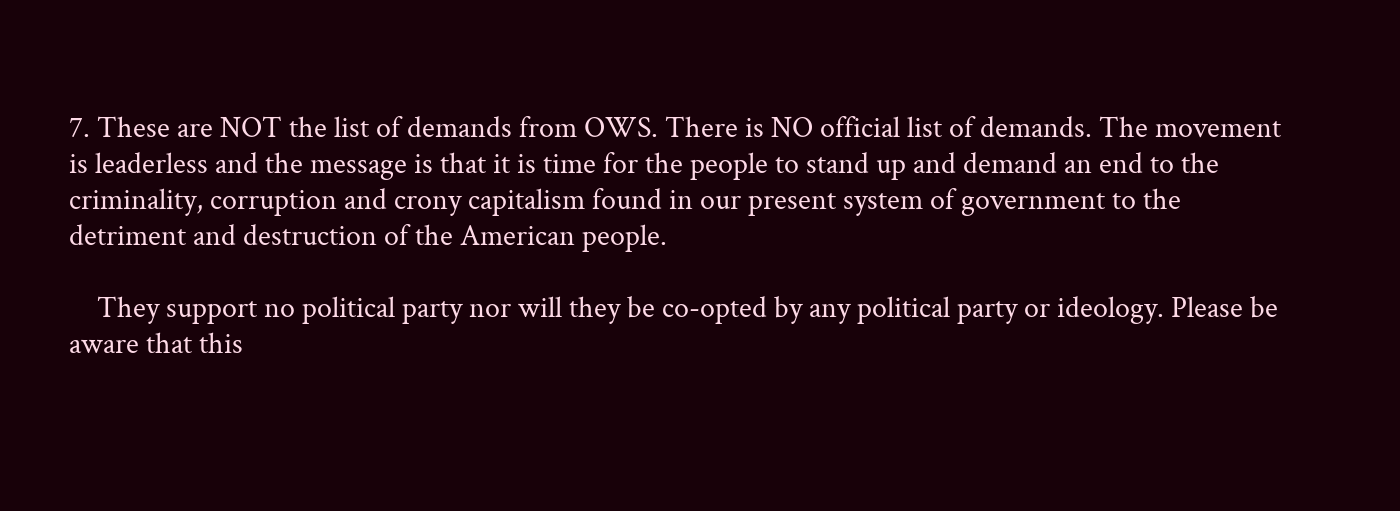7. These are NOT the list of demands from OWS. There is NO official list of demands. The movement is leaderless and the message is that it is time for the people to stand up and demand an end to the criminality, corruption and crony capitalism found in our present system of government to the detriment and destruction of the American people.

    They support no political party nor will they be co-opted by any political party or ideology. Please be aware that this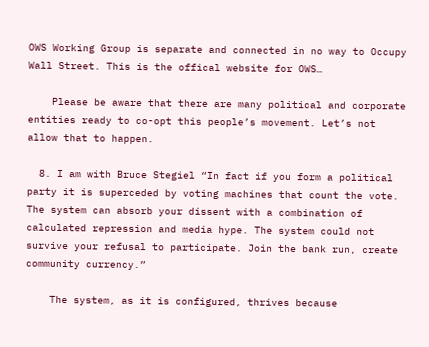OWS Working Group is separate and connected in no way to Occupy Wall Street. This is the offical website for OWS…

    Please be aware that there are many political and corporate entities ready to co-opt this people’s movement. Let’s not allow that to happen.

  8. I am with Bruce Stegiel “In fact if you form a political party it is superceded by voting machines that count the vote. The system can absorb your dissent with a combination of calculated repression and media hype. The system could not survive your refusal to participate. Join the bank run, create community currency.”

    The system, as it is configured, thrives because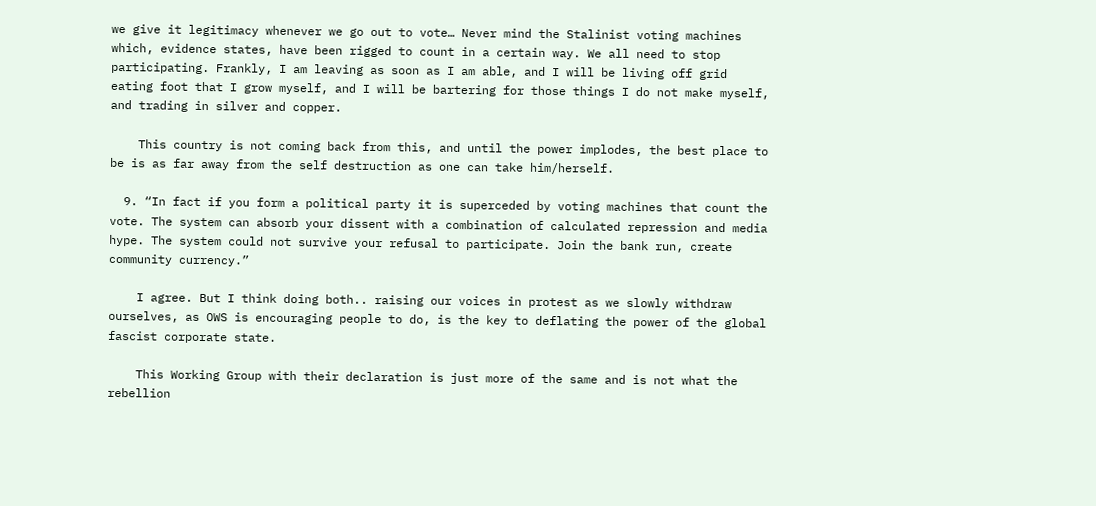we give it legitimacy whenever we go out to vote… Never mind the Stalinist voting machines which, evidence states, have been rigged to count in a certain way. We all need to stop participating. Frankly, I am leaving as soon as I am able, and I will be living off grid eating foot that I grow myself, and I will be bartering for those things I do not make myself, and trading in silver and copper.

    This country is not coming back from this, and until the power implodes, the best place to be is as far away from the self destruction as one can take him/herself.

  9. “In fact if you form a political party it is superceded by voting machines that count the vote. The system can absorb your dissent with a combination of calculated repression and media hype. The system could not survive your refusal to participate. Join the bank run, create community currency.”

    I agree. But I think doing both.. raising our voices in protest as we slowly withdraw ourselves, as OWS is encouraging people to do, is the key to deflating the power of the global fascist corporate state.

    This Working Group with their declaration is just more of the same and is not what the rebellion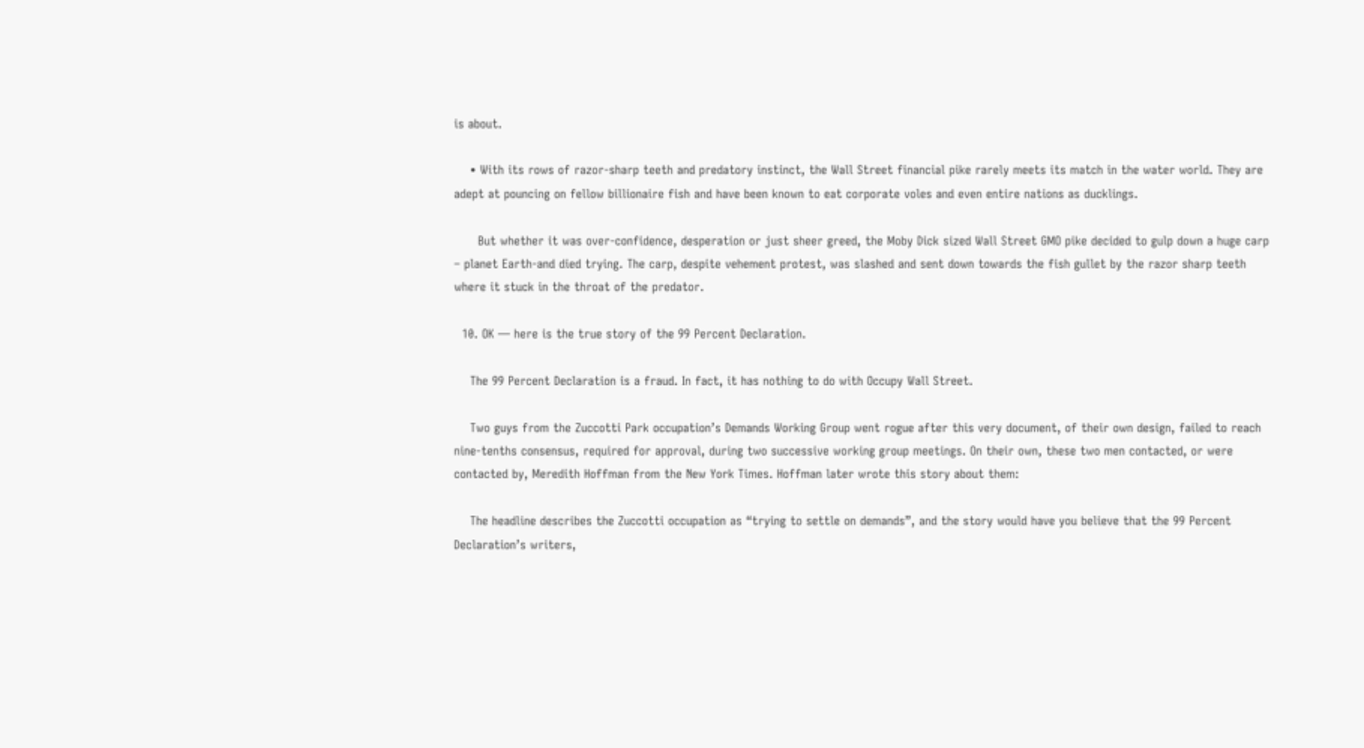is about.

    • With its rows of razor-sharp teeth and predatory instinct, the Wall Street financial pike rarely meets its match in the water world. They are adept at pouncing on fellow billionaire fish and have been known to eat corporate voles and even entire nations as ducklings.

      But whether it was over-confidence, desperation or just sheer greed, the Moby Dick sized Wall Street GMO pike decided to gulp down a huge carp – planet Earth-and died trying. The carp, despite vehement protest, was slashed and sent down towards the fish gullet by the razor sharp teeth where it stuck in the throat of the predator.

  10. OK — here is the true story of the 99 Percent Declaration.

    The 99 Percent Declaration is a fraud. In fact, it has nothing to do with Occupy Wall Street.

    Two guys from the Zuccotti Park occupation’s Demands Working Group went rogue after this very document, of their own design, failed to reach nine-tenths consensus, required for approval, during two successive working group meetings. On their own, these two men contacted, or were contacted by, Meredith Hoffman from the New York Times. Hoffman later wrote this story about them:

    The headline describes the Zuccotti occupation as “trying to settle on demands”, and the story would have you believe that the 99 Percent Declaration’s writers,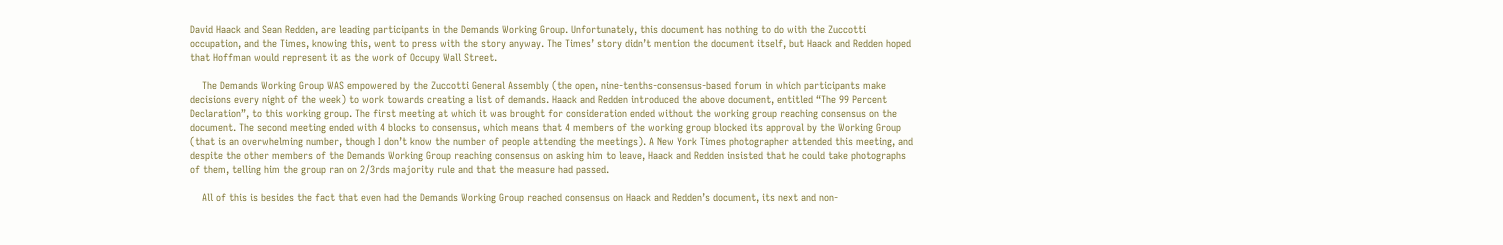David Haack and Sean Redden, are leading participants in the Demands Working Group. Unfortunately, this document has nothing to do with the Zuccotti occupation, and the Times, knowing this, went to press with the story anyway. The Times’ story didn’t mention the document itself, but Haack and Redden hoped that Hoffman would represent it as the work of Occupy Wall Street.

    The Demands Working Group WAS empowered by the Zuccotti General Assembly (the open, nine-tenths-consensus-based forum in which participants make decisions every night of the week) to work towards creating a list of demands. Haack and Redden introduced the above document, entitled “The 99 Percent Declaration”, to this working group. The first meeting at which it was brought for consideration ended without the working group reaching consensus on the document. The second meeting ended with 4 blocks to consensus, which means that 4 members of the working group blocked its approval by the Working Group (that is an overwhelming number, though I don’t know the number of people attending the meetings). A New York Times photographer attended this meeting, and despite the other members of the Demands Working Group reaching consensus on asking him to leave, Haack and Redden insisted that he could take photographs of them, telling him the group ran on 2/3rds majority rule and that the measure had passed.

    All of this is besides the fact that even had the Demands Working Group reached consensus on Haack and Redden’s document, its next and non-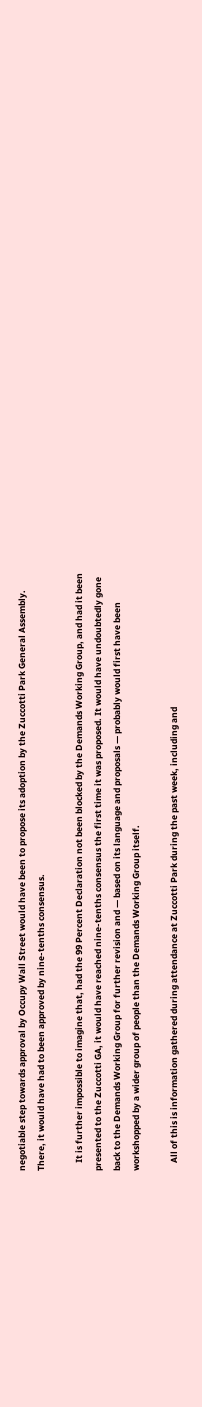negotiable step towards approval by Occupy Wall Street would have been to propose its adoption by the Zuccotti Park General Assembly. There, it would have had to been approved by nine-tenths consensus.

    It is further impossible to imagine that, had the 99 Percent Declaration not been blocked by the Demands Working Group, and had it been presented to the Zuccotti GA, it would have reached nine-tenths consensus the first time it was proposed. It would have undoubtedly gone back to the Demands Working Group for further revision and — based on its language and proposals — probably would first have been workshopped by a wider group of people than the Demands Working Group itself.

    All of this is information gathered during attendance at Zuccotti Park during the past week, including and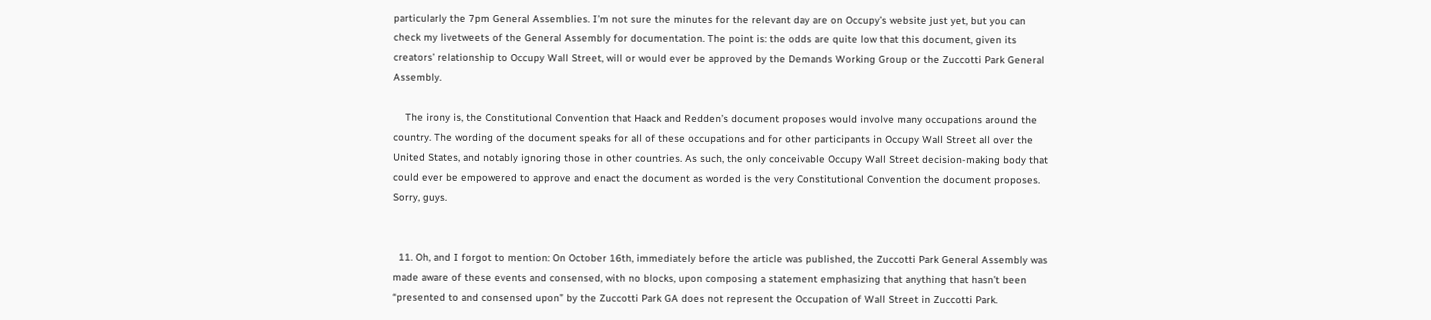particularly the 7pm General Assemblies. I’m not sure the minutes for the relevant day are on Occupy’s website just yet, but you can check my livetweets of the General Assembly for documentation. The point is: the odds are quite low that this document, given its creators’ relationship to Occupy Wall Street, will or would ever be approved by the Demands Working Group or the Zuccotti Park General Assembly.

    The irony is, the Constitutional Convention that Haack and Redden’s document proposes would involve many occupations around the country. The wording of the document speaks for all of these occupations and for other participants in Occupy Wall Street all over the United States, and notably ignoring those in other countries. As such, the only conceivable Occupy Wall Street decision-making body that could ever be empowered to approve and enact the document as worded is the very Constitutional Convention the document proposes. Sorry, guys.


  11. Oh, and I forgot to mention: On October 16th, immediately before the article was published, the Zuccotti Park General Assembly was made aware of these events and consensed, with no blocks, upon composing a statement emphasizing that anything that hasn’t been “presented to and consensed upon” by the Zuccotti Park GA does not represent the Occupation of Wall Street in Zuccotti Park.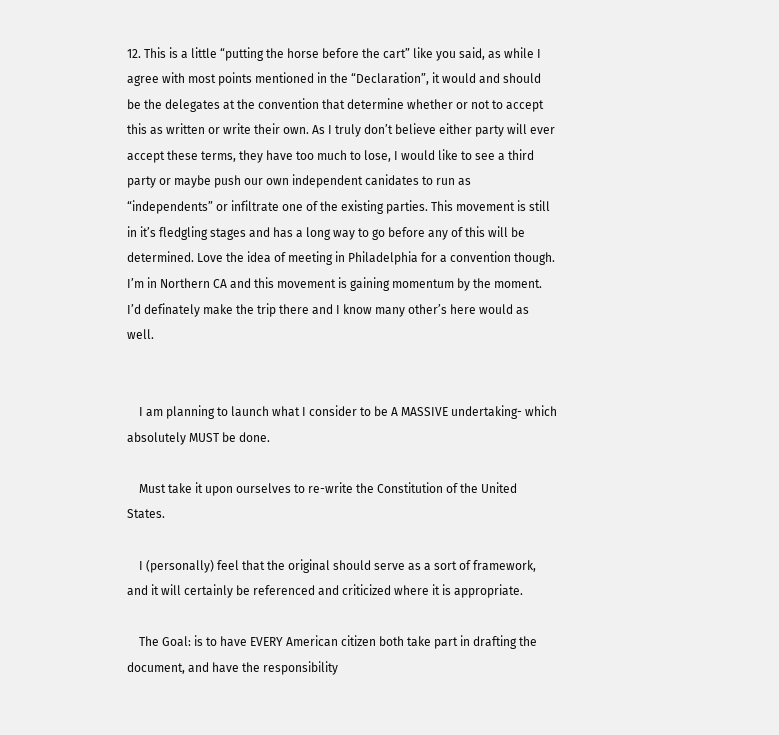12. This is a little “putting the horse before the cart” like you said, as while I agree with most points mentioned in the “Declaration”, it would and should be the delegates at the convention that determine whether or not to accept this as written or write their own. As I truly don’t believe either party will ever accept these terms, they have too much to lose, I would like to see a third party or maybe push our own independent canidates to run as “independents” or infiltrate one of the existing parties. This movement is still in it’s fledgling stages and has a long way to go before any of this will be determined. Love the idea of meeting in Philadelphia for a convention though. I’m in Northern CA and this movement is gaining momentum by the moment. I’d definately make the trip there and I know many other’s here would as well.


    I am planning to launch what I consider to be A MASSIVE undertaking- which absolutely MUST be done.

    Must take it upon ourselves to re-write the Constitution of the United States.

    I (personally) feel that the original should serve as a sort of framework, and it will certainly be referenced and criticized where it is appropriate.

    The Goal: is to have EVERY American citizen both take part in drafting the document, and have the responsibility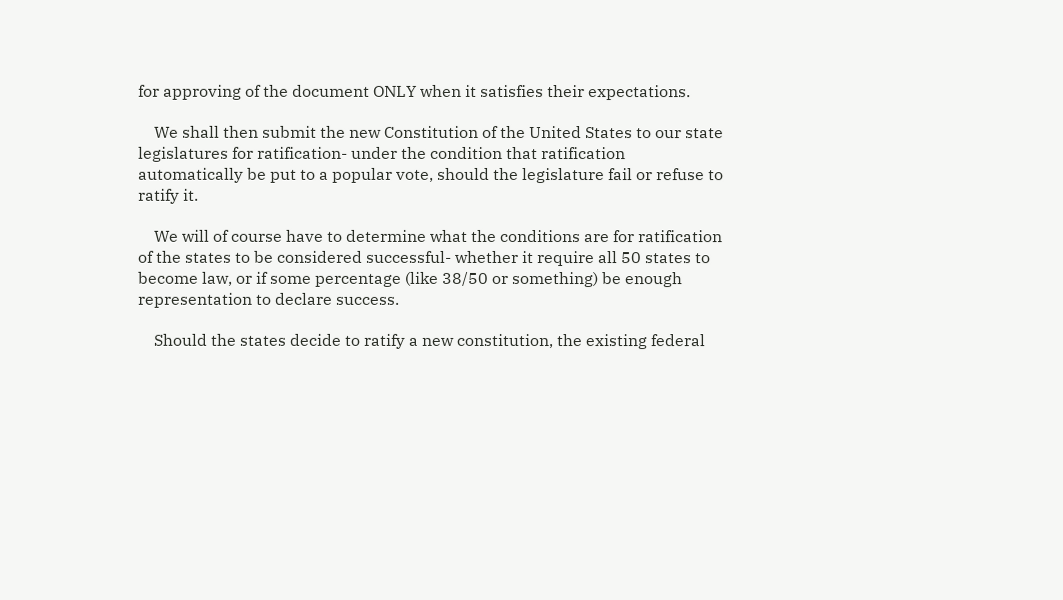for approving of the document ONLY when it satisfies their expectations.

    We shall then submit the new Constitution of the United States to our state legislatures for ratification- under the condition that ratification automatically be put to a popular vote, should the legislature fail or refuse to ratify it.

    We will of course have to determine what the conditions are for ratification of the states to be considered successful- whether it require all 50 states to become law, or if some percentage (like 38/50 or something) be enough representation to declare success.

    Should the states decide to ratify a new constitution, the existing federal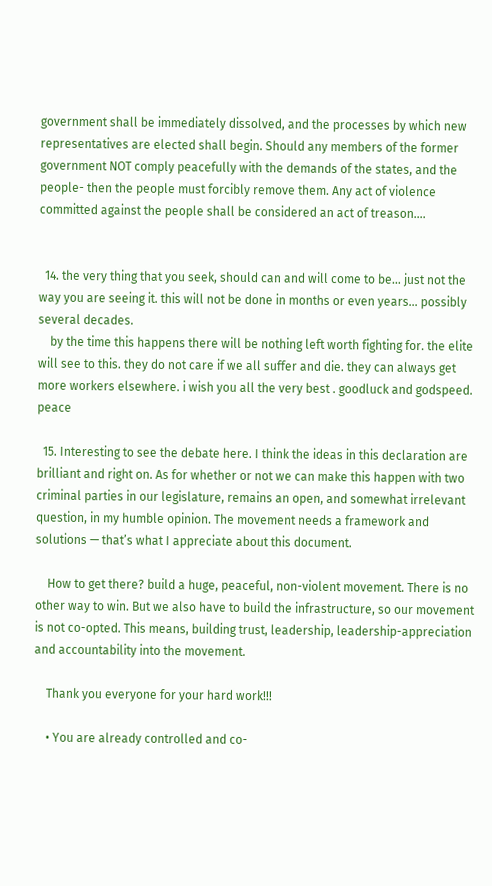government shall be immediately dissolved, and the processes by which new representatives are elected shall begin. Should any members of the former government NOT comply peacefully with the demands of the states, and the people- then the people must forcibly remove them. Any act of violence committed against the people shall be considered an act of treason….


  14. the very thing that you seek, should can and will come to be… just not the way you are seeing it. this will not be done in months or even years… possibly several decades.
    by the time this happens there will be nothing left worth fighting for. the elite will see to this. they do not care if we all suffer and die. they can always get more workers elsewhere. i wish you all the very best . goodluck and godspeed. peace

  15. Interesting to see the debate here. I think the ideas in this declaration are brilliant and right on. As for whether or not we can make this happen with two criminal parties in our legislature, remains an open, and somewhat irrelevant question, in my humble opinion. The movement needs a framework and solutions — that’s what I appreciate about this document.

    How to get there? build a huge, peaceful, non-violent movement. There is no other way to win. But we also have to build the infrastructure, so our movement is not co-opted. This means, building trust, leadership, leadership-appreciation and accountability into the movement.

    Thank you everyone for your hard work!!!

    • You are already controlled and co-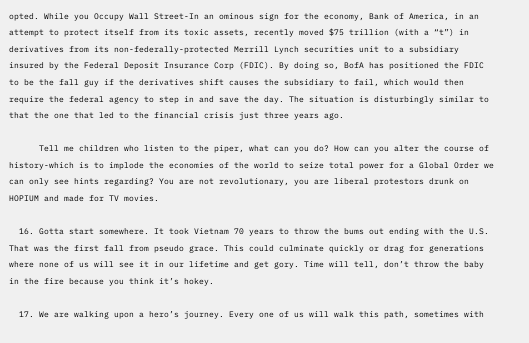opted. While you Occupy Wall Street-In an ominous sign for the economy, Bank of America, in an attempt to protect itself from its toxic assets, recently moved $75 trillion (with a “t”) in derivatives from its non-federally-protected Merrill Lynch securities unit to a subsidiary insured by the Federal Deposit Insurance Corp (FDIC). By doing so, BofA has positioned the FDIC to be the fall guy if the derivatives shift causes the subsidiary to fail, which would then require the federal agency to step in and save the day. The situation is disturbingly similar to that the one that led to the financial crisis just three years ago.

      Tell me children who listen to the piper, what can you do? How can you alter the course of history-which is to implode the economies of the world to seize total power for a Global Order we can only see hints regarding? You are not revolutionary, you are liberal protestors drunk on HOPIUM and made for TV movies.

  16. Gotta start somewhere. It took Vietnam 70 years to throw the bums out ending with the U.S. That was the first fall from pseudo grace. This could culminate quickly or drag for generations where none of us will see it in our lifetime and get gory. Time will tell, don’t throw the baby in the fire because you think it’s hokey.

  17. We are walking upon a hero’s journey. Every one of us will walk this path, sometimes with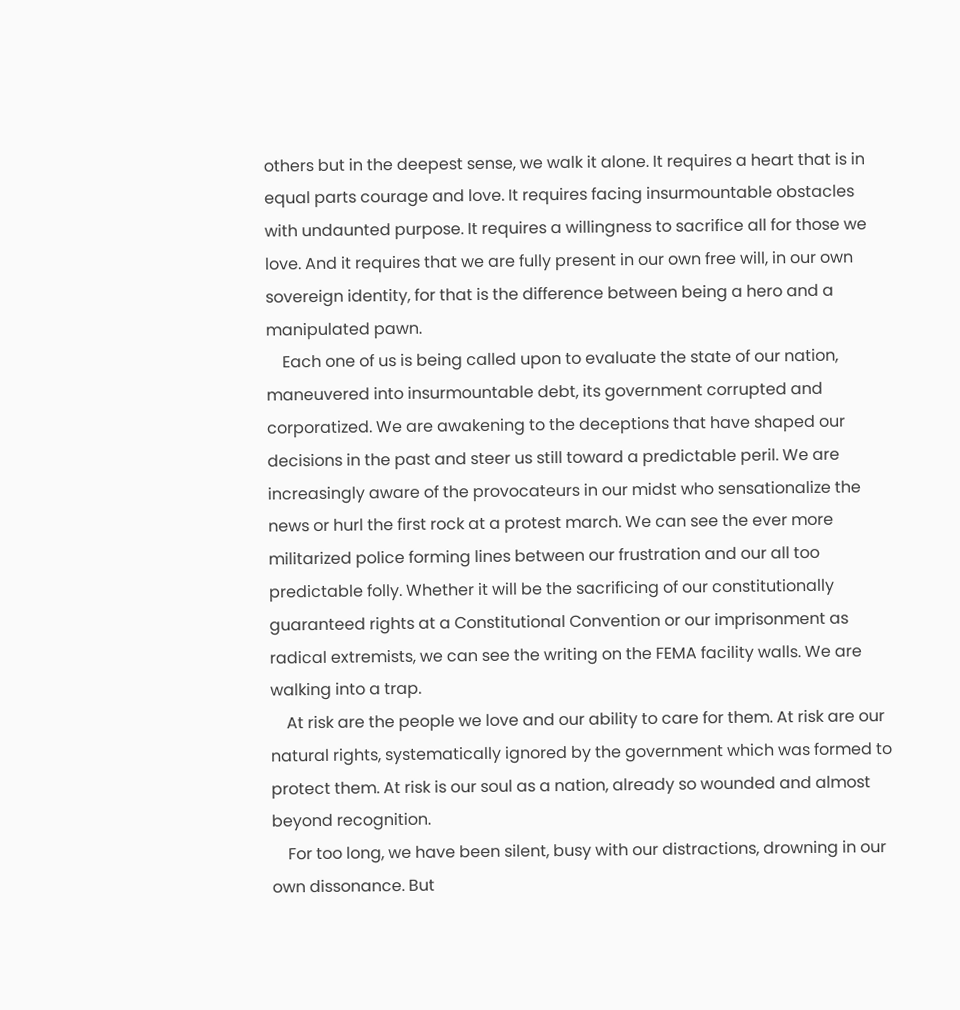others but in the deepest sense, we walk it alone. It requires a heart that is in equal parts courage and love. It requires facing insurmountable obstacles with undaunted purpose. It requires a willingness to sacrifice all for those we love. And it requires that we are fully present in our own free will, in our own sovereign identity, for that is the difference between being a hero and a manipulated pawn.
    Each one of us is being called upon to evaluate the state of our nation, maneuvered into insurmountable debt, its government corrupted and corporatized. We are awakening to the deceptions that have shaped our decisions in the past and steer us still toward a predictable peril. We are increasingly aware of the provocateurs in our midst who sensationalize the news or hurl the first rock at a protest march. We can see the ever more militarized police forming lines between our frustration and our all too predictable folly. Whether it will be the sacrificing of our constitutionally guaranteed rights at a Constitutional Convention or our imprisonment as radical extremists, we can see the writing on the FEMA facility walls. We are walking into a trap.
    At risk are the people we love and our ability to care for them. At risk are our natural rights, systematically ignored by the government which was formed to protect them. At risk is our soul as a nation, already so wounded and almost beyond recognition.
    For too long, we have been silent, busy with our distractions, drowning in our own dissonance. But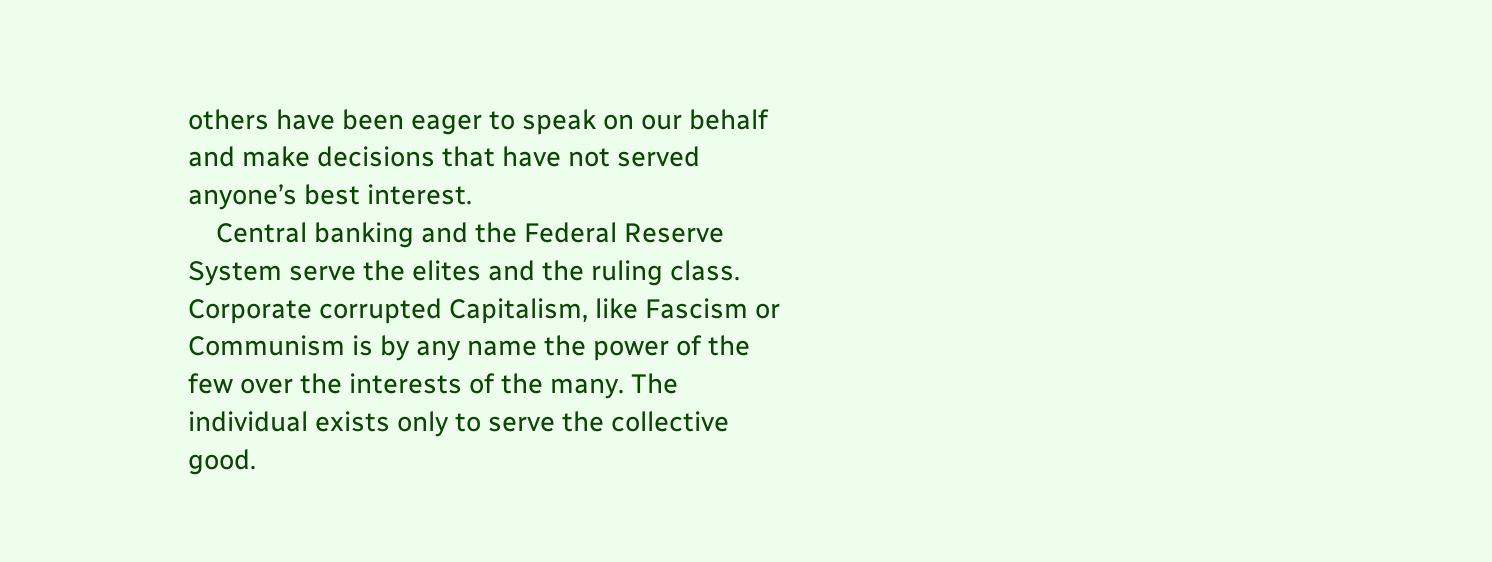others have been eager to speak on our behalf and make decisions that have not served anyone’s best interest.
    Central banking and the Federal Reserve System serve the elites and the ruling class. Corporate corrupted Capitalism, like Fascism or Communism is by any name the power of the few over the interests of the many. The individual exists only to serve the collective good.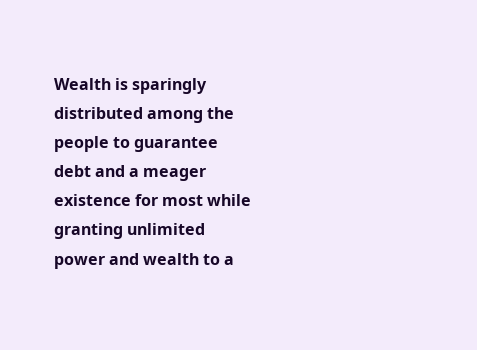Wealth is sparingly distributed among the people to guarantee debt and a meager existence for most while granting unlimited power and wealth to a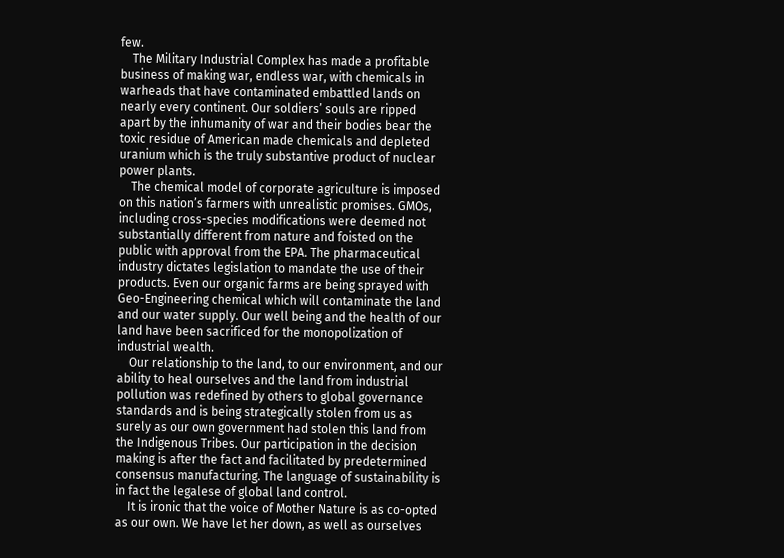few.
    The Military Industrial Complex has made a profitable business of making war, endless war, with chemicals in warheads that have contaminated embattled lands on nearly every continent. Our soldiers’ souls are ripped apart by the inhumanity of war and their bodies bear the toxic residue of American made chemicals and depleted uranium which is the truly substantive product of nuclear power plants.
    The chemical model of corporate agriculture is imposed on this nation’s farmers with unrealistic promises. GMOs, including cross-species modifications were deemed not substantially different from nature and foisted on the public with approval from the EPA. The pharmaceutical industry dictates legislation to mandate the use of their products. Even our organic farms are being sprayed with Geo-Engineering chemical which will contaminate the land and our water supply. Our well being and the health of our land have been sacrificed for the monopolization of industrial wealth.
    Our relationship to the land, to our environment, and our ability to heal ourselves and the land from industrial pollution was redefined by others to global governance standards and is being strategically stolen from us as surely as our own government had stolen this land from the Indigenous Tribes. Our participation in the decision making is after the fact and facilitated by predetermined consensus manufacturing. The language of sustainability is in fact the legalese of global land control.
    It is ironic that the voice of Mother Nature is as co-opted as our own. We have let her down, as well as ourselves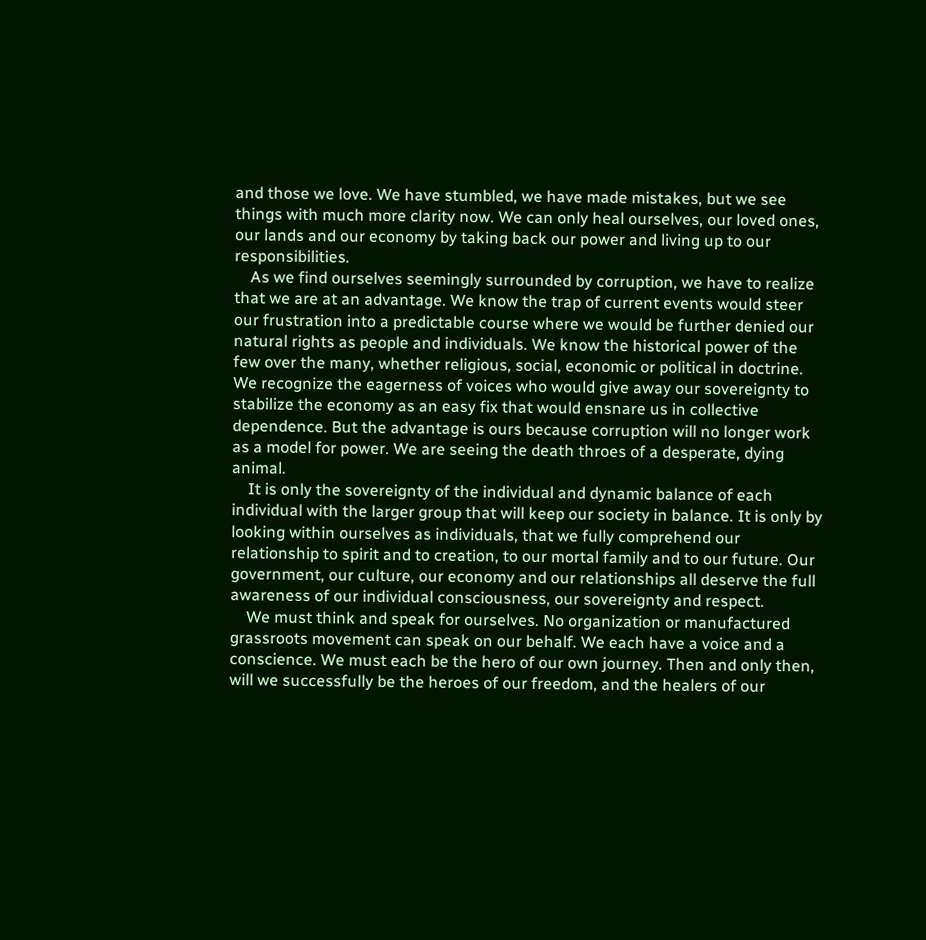and those we love. We have stumbled, we have made mistakes, but we see things with much more clarity now. We can only heal ourselves, our loved ones, our lands and our economy by taking back our power and living up to our responsibilities.
    As we find ourselves seemingly surrounded by corruption, we have to realize that we are at an advantage. We know the trap of current events would steer our frustration into a predictable course where we would be further denied our natural rights as people and individuals. We know the historical power of the few over the many, whether religious, social, economic or political in doctrine. We recognize the eagerness of voices who would give away our sovereignty to stabilize the economy as an easy fix that would ensnare us in collective dependence. But the advantage is ours because corruption will no longer work as a model for power. We are seeing the death throes of a desperate, dying animal.
    It is only the sovereignty of the individual and dynamic balance of each individual with the larger group that will keep our society in balance. It is only by looking within ourselves as individuals, that we fully comprehend our relationship to spirit and to creation, to our mortal family and to our future. Our government, our culture, our economy and our relationships all deserve the full awareness of our individual consciousness, our sovereignty and respect.
    We must think and speak for ourselves. No organization or manufactured grassroots movement can speak on our behalf. We each have a voice and a conscience. We must each be the hero of our own journey. Then and only then, will we successfully be the heroes of our freedom, and the healers of our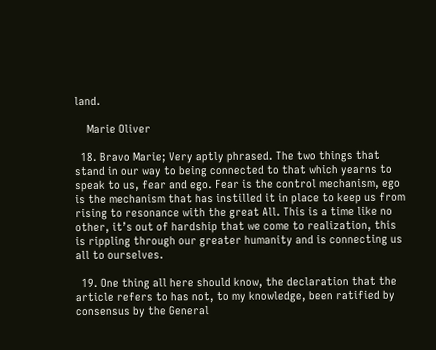land.

    Marie Oliver

  18. Bravo Marie; Very aptly phrased. The two things that stand in our way to being connected to that which yearns to speak to us, fear and ego. Fear is the control mechanism, ego is the mechanism that has instilled it in place to keep us from rising to resonance with the great All. This is a time like no other, it’s out of hardship that we come to realization, this is rippling through our greater humanity and is connecting us all to ourselves.

  19. One thing all here should know, the declaration that the article refers to has not, to my knowledge, been ratified by consensus by the General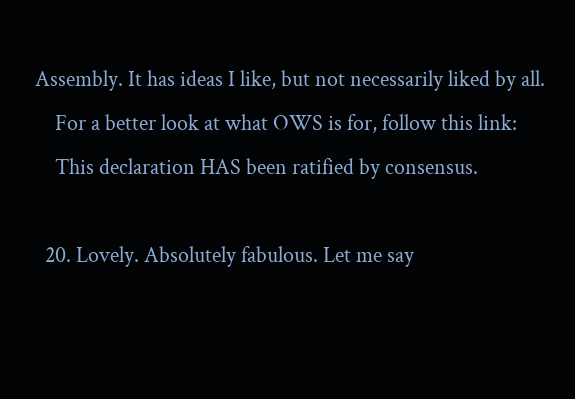Assembly. It has ideas I like, but not necessarily liked by all.
    For a better look at what OWS is for, follow this link:
    This declaration HAS been ratified by consensus.

  20. Lovely. Absolutely fabulous. Let me say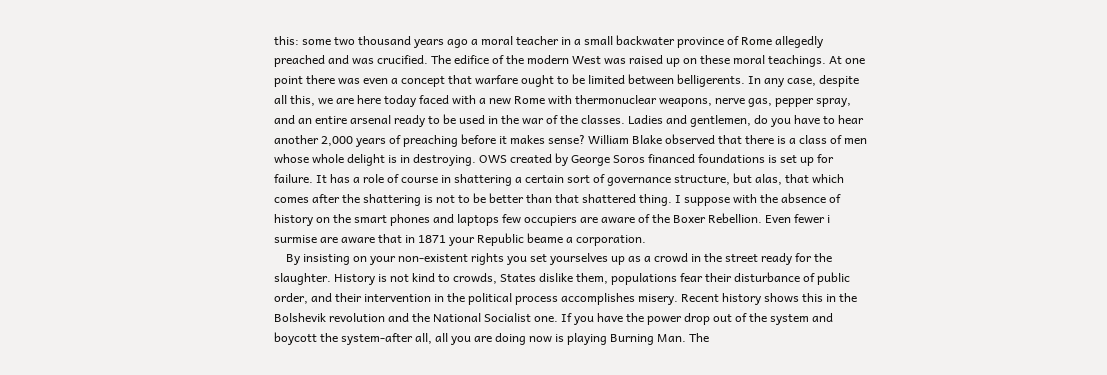this: some two thousand years ago a moral teacher in a small backwater province of Rome allegedly preached and was crucified. The edifice of the modern West was raised up on these moral teachings. At one point there was even a concept that warfare ought to be limited between belligerents. In any case, despite all this, we are here today faced with a new Rome with thermonuclear weapons, nerve gas, pepper spray, and an entire arsenal ready to be used in the war of the classes. Ladies and gentlemen, do you have to hear another 2,000 years of preaching before it makes sense? William Blake observed that there is a class of men whose whole delight is in destroying. OWS created by George Soros financed foundations is set up for failure. It has a role of course in shattering a certain sort of governance structure, but alas, that which comes after the shattering is not to be better than that shattered thing. I suppose with the absence of history on the smart phones and laptops few occupiers are aware of the Boxer Rebellion. Even fewer i surmise are aware that in 1871 your Republic beame a corporation.
    By insisting on your non-existent rights you set yourselves up as a crowd in the street ready for the slaughter. History is not kind to crowds, States dislike them, populations fear their disturbance of public order, and their intervention in the political process accomplishes misery. Recent history shows this in the Bolshevik revolution and the National Socialist one. If you have the power drop out of the system and boycott the system-after all, all you are doing now is playing Burning Man. The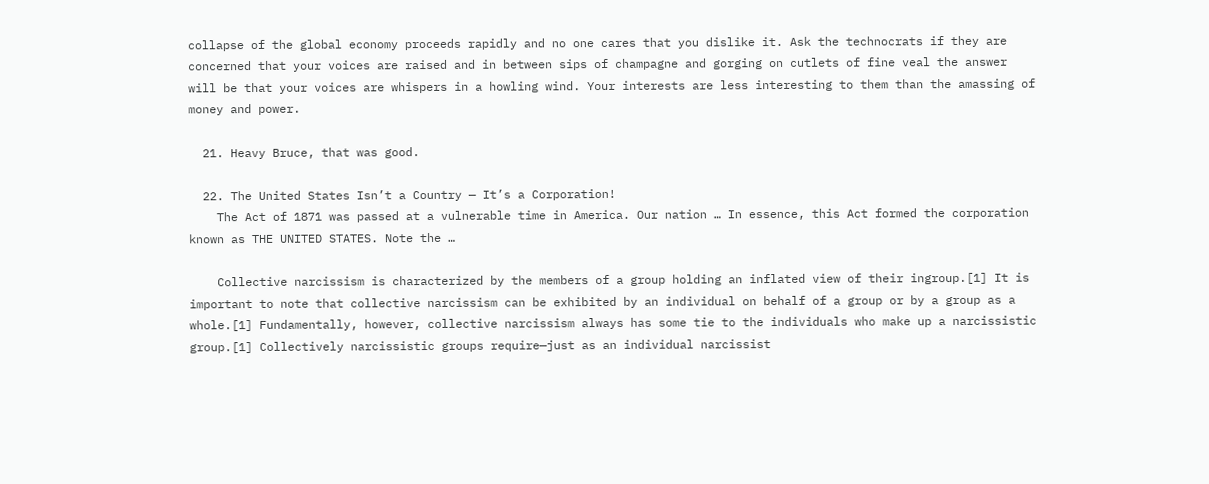collapse of the global economy proceeds rapidly and no one cares that you dislike it. Ask the technocrats if they are concerned that your voices are raised and in between sips of champagne and gorging on cutlets of fine veal the answer will be that your voices are whispers in a howling wind. Your interests are less interesting to them than the amassing of money and power.

  21. Heavy Bruce, that was good.

  22. The United States Isn’t a Country — It’s a Corporation!
    The Act of 1871 was passed at a vulnerable time in America. Our nation … In essence, this Act formed the corporation known as THE UNITED STATES. Note the …

    Collective narcissism is characterized by the members of a group holding an inflated view of their ingroup.[1] It is important to note that collective narcissism can be exhibited by an individual on behalf of a group or by a group as a whole.[1] Fundamentally, however, collective narcissism always has some tie to the individuals who make up a narcissistic group.[1] Collectively narcissistic groups require—just as an individual narcissist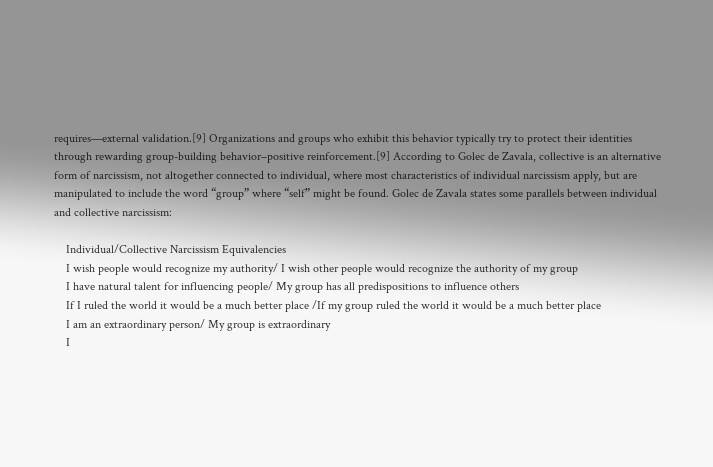requires—external validation.[9] Organizations and groups who exhibit this behavior typically try to protect their identities through rewarding group-building behavior–positive reinforcement.[9] According to Golec de Zavala, collective is an alternative form of narcissism, not altogether connected to individual, where most characteristics of individual narcissism apply, but are manipulated to include the word “group” where “self” might be found. Golec de Zavala states some parallels between individual and collective narcissism:

    Individual/Collective Narcissism Equivalencies
    I wish people would recognize my authority/ I wish other people would recognize the authority of my group
    I have natural talent for influencing people/ My group has all predispositions to influence others
    If I ruled the world it would be a much better place /If my group ruled the world it would be a much better place
    I am an extraordinary person/ My group is extraordinary
    I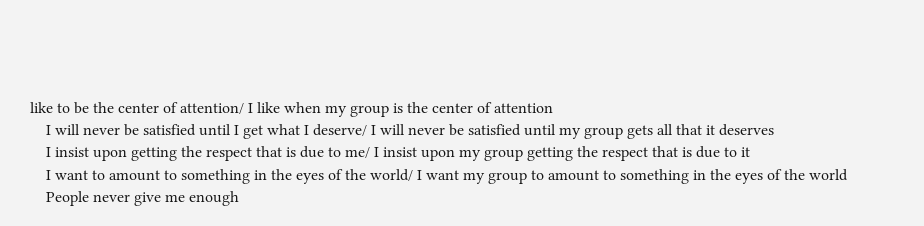like to be the center of attention/ I like when my group is the center of attention
    I will never be satisfied until I get what I deserve/ I will never be satisfied until my group gets all that it deserves
    I insist upon getting the respect that is due to me/ I insist upon my group getting the respect that is due to it
    I want to amount to something in the eyes of the world/ I want my group to amount to something in the eyes of the world
    People never give me enough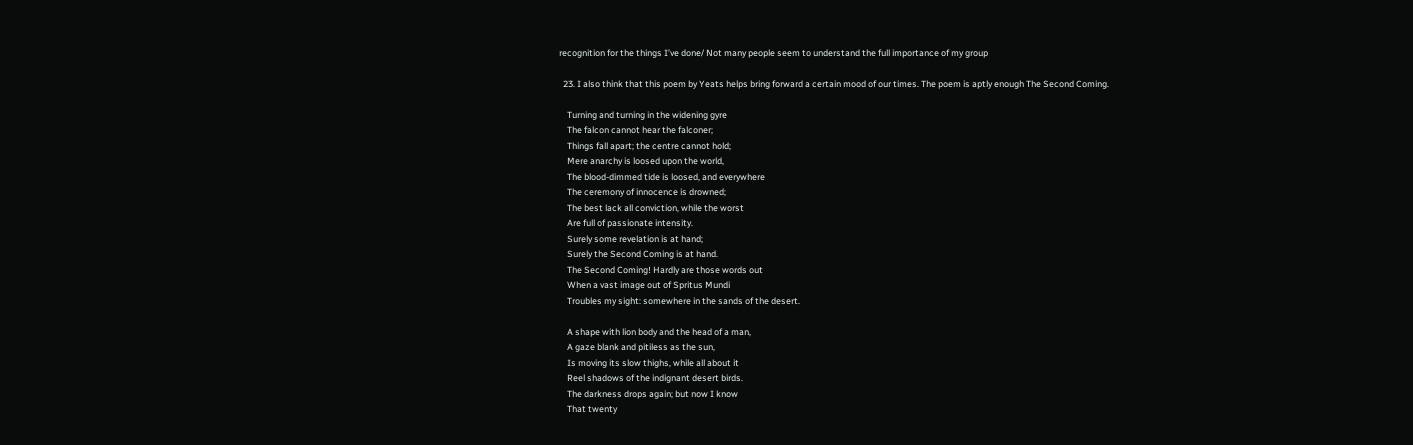recognition for the things I’ve done/ Not many people seem to understand the full importance of my group

  23. I also think that this poem by Yeats helps bring forward a certain mood of our times. The poem is aptly enough The Second Coming.

    Turning and turning in the widening gyre
    The falcon cannot hear the falconer;
    Things fall apart; the centre cannot hold;
    Mere anarchy is loosed upon the world,
    The blood-dimmed tide is loosed, and everywhere
    The ceremony of innocence is drowned;
    The best lack all conviction, while the worst
    Are full of passionate intensity.
    Surely some revelation is at hand;
    Surely the Second Coming is at hand.
    The Second Coming! Hardly are those words out
    When a vast image out of Spritus Mundi
    Troubles my sight: somewhere in the sands of the desert.

    A shape with lion body and the head of a man,
    A gaze blank and pitiless as the sun,
    Is moving its slow thighs, while all about it
    Reel shadows of the indignant desert birds.
    The darkness drops again; but now I know
    That twenty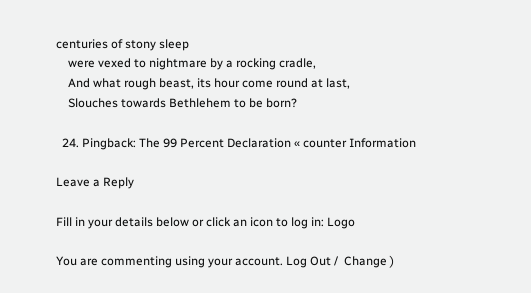centuries of stony sleep
    were vexed to nightmare by a rocking cradle,
    And what rough beast, its hour come round at last,
    Slouches towards Bethlehem to be born?

  24. Pingback: The 99 Percent Declaration « counter Information

Leave a Reply

Fill in your details below or click an icon to log in: Logo

You are commenting using your account. Log Out /  Change )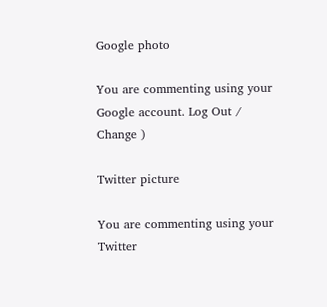Google photo

You are commenting using your Google account. Log Out /  Change )

Twitter picture

You are commenting using your Twitter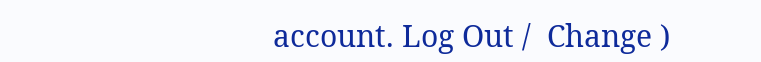account. Log Out /  Change )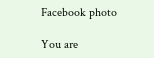Facebook photo

You are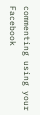commenting using your Facebook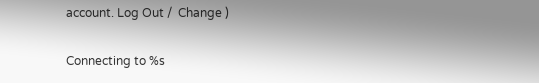account. Log Out /  Change )

Connecting to %s